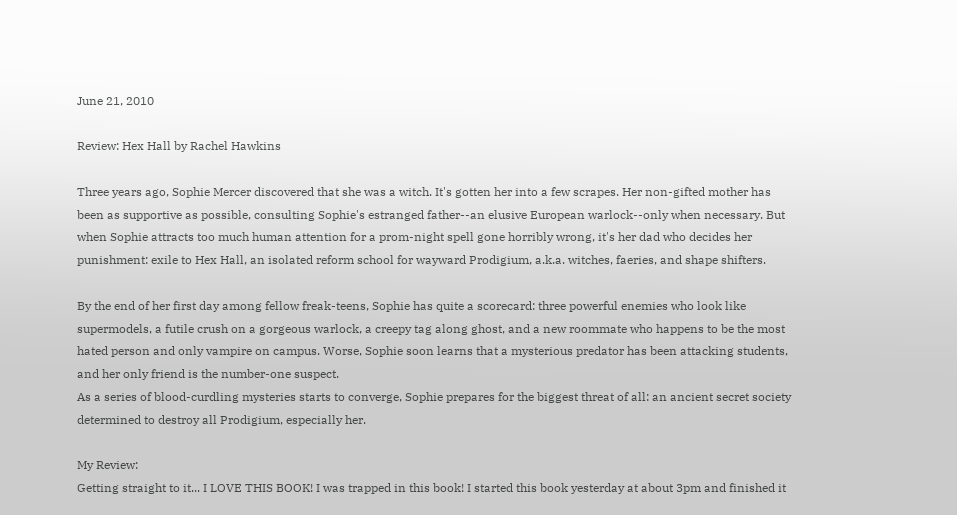June 21, 2010

Review: Hex Hall by Rachel Hawkins

Three years ago, Sophie Mercer discovered that she was a witch. It's gotten her into a few scrapes. Her non-gifted mother has been as supportive as possible, consulting Sophie's estranged father--an elusive European warlock--only when necessary. But when Sophie attracts too much human attention for a prom-night spell gone horribly wrong, it's her dad who decides her punishment: exile to Hex Hall, an isolated reform school for wayward Prodigium, a.k.a. witches, faeries, and shape shifters.

By the end of her first day among fellow freak-teens, Sophie has quite a scorecard: three powerful enemies who look like supermodels, a futile crush on a gorgeous warlock, a creepy tag along ghost, and a new roommate who happens to be the most hated person and only vampire on campus. Worse, Sophie soon learns that a mysterious predator has been attacking students, and her only friend is the number-one suspect.
As a series of blood-curdling mysteries starts to converge, Sophie prepares for the biggest threat of all: an ancient secret society determined to destroy all Prodigium, especially her.

My Review:
Getting straight to it... I LOVE THIS BOOK! I was trapped in this book! I started this book yesterday at about 3pm and finished it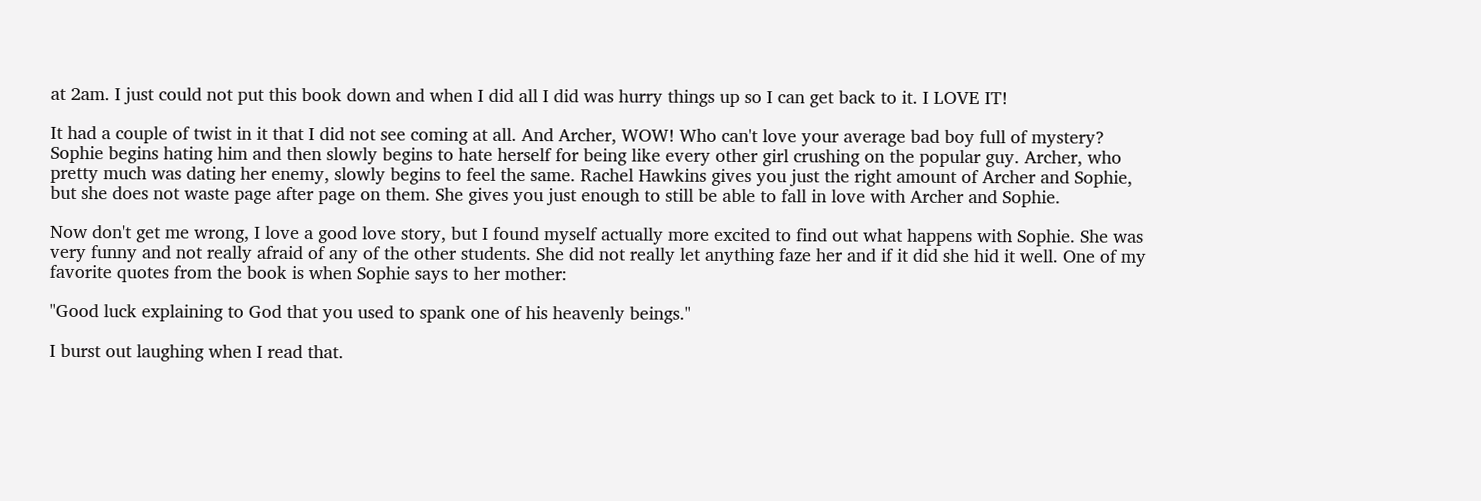at 2am. I just could not put this book down and when I did all I did was hurry things up so I can get back to it. I LOVE IT!

It had a couple of twist in it that I did not see coming at all. And Archer, WOW! Who can't love your average bad boy full of mystery? Sophie begins hating him and then slowly begins to hate herself for being like every other girl crushing on the popular guy. Archer, who pretty much was dating her enemy, slowly begins to feel the same. Rachel Hawkins gives you just the right amount of Archer and Sophie, but she does not waste page after page on them. She gives you just enough to still be able to fall in love with Archer and Sophie.

Now don't get me wrong, I love a good love story, but I found myself actually more excited to find out what happens with Sophie. She was very funny and not really afraid of any of the other students. She did not really let anything faze her and if it did she hid it well. One of my favorite quotes from the book is when Sophie says to her mother:

"Good luck explaining to God that you used to spank one of his heavenly beings."

I burst out laughing when I read that.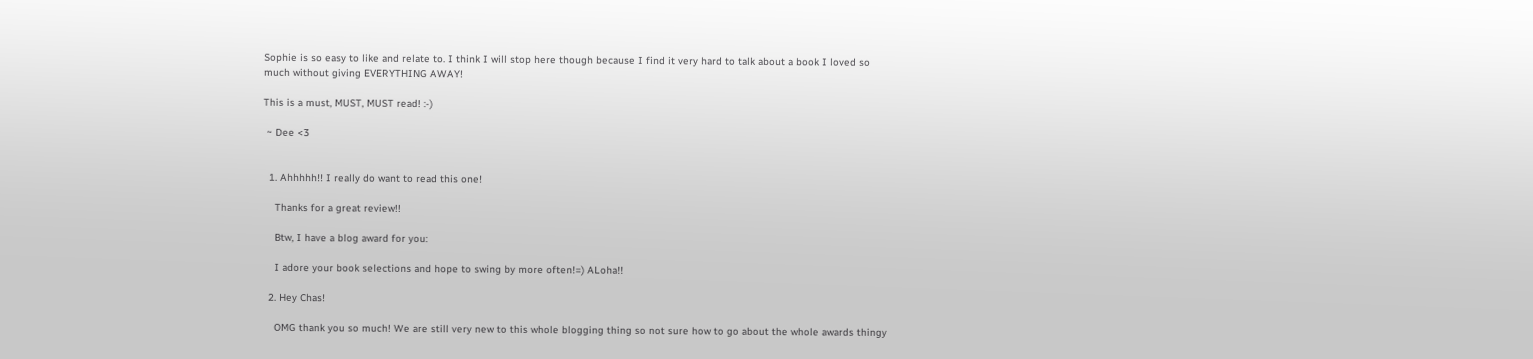Sophie is so easy to like and relate to. I think I will stop here though because I find it very hard to talk about a book I loved so much without giving EVERYTHING AWAY!

This is a must, MUST, MUST read! :-)

 ~ Dee <3


  1. Ahhhhh!! I really do want to read this one!

    Thanks for a great review!!

    Btw, I have a blog award for you:

    I adore your book selections and hope to swing by more often!=) ALoha!!

  2. Hey Chas!

    OMG thank you so much! We are still very new to this whole blogging thing so not sure how to go about the whole awards thingy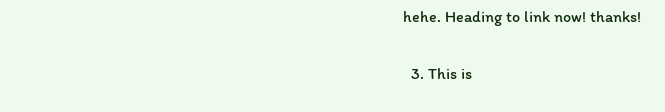hehe. Heading to link now! thanks!

  3. This is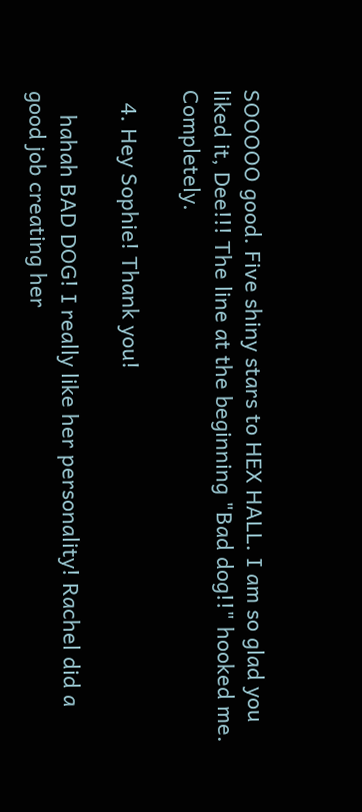SOOOOO good. Five shiny stars to HEX HALL. I am so glad you liked it, Dee!!! The line at the beginning "Bad dog!!" hooked me. Completely.

  4. Hey Sophie! Thank you!

    hahah BAD DOG! I really like her personality! Rachel did a good job creating her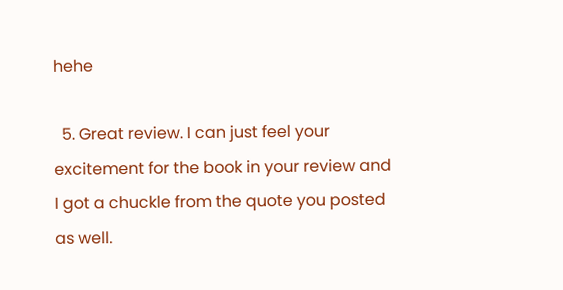hehe

  5. Great review. I can just feel your excitement for the book in your review and I got a chuckle from the quote you posted as well.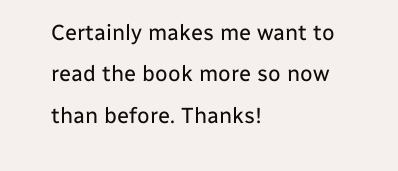Certainly makes me want to read the book more so now than before. Thanks!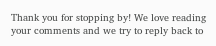Thank you for stopping by! We love reading your comments and we try to reply back to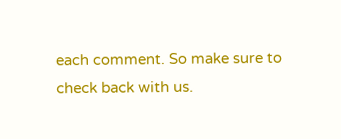each comment. So make sure to check back with us.